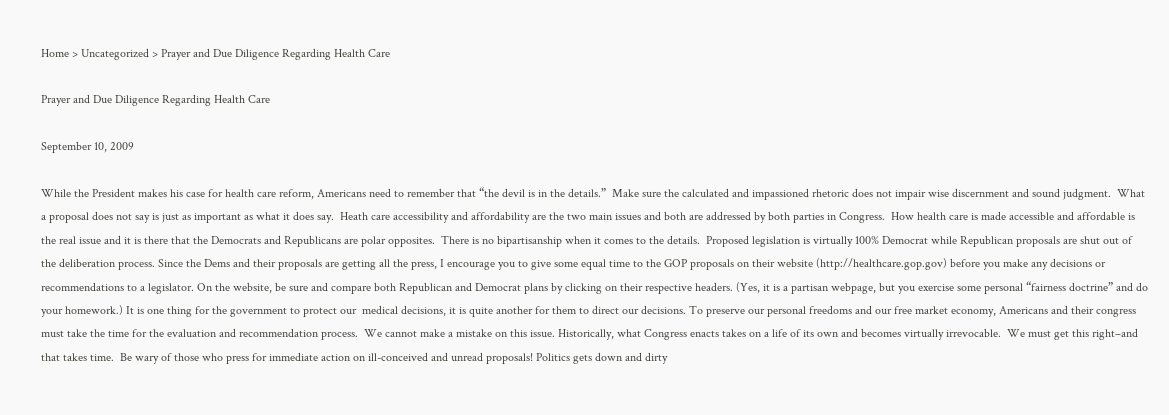Home > Uncategorized > Prayer and Due Diligence Regarding Health Care

Prayer and Due Diligence Regarding Health Care

September 10, 2009

While the President makes his case for health care reform, Americans need to remember that “the devil is in the details.”  Make sure the calculated and impassioned rhetoric does not impair wise discernment and sound judgment.  What a proposal does not say is just as important as what it does say.  Heath care accessibility and affordability are the two main issues and both are addressed by both parties in Congress.  How health care is made accessible and affordable is the real issue and it is there that the Democrats and Republicans are polar opposites.  There is no bipartisanship when it comes to the details.  Proposed legislation is virtually 100% Democrat while Republican proposals are shut out of the deliberation process. Since the Dems and their proposals are getting all the press, I encourage you to give some equal time to the GOP proposals on their website (http://healthcare.gop.gov) before you make any decisions or recommendations to a legislator. On the website, be sure and compare both Republican and Democrat plans by clicking on their respective headers. (Yes, it is a partisan webpage, but you exercise some personal “fairness doctrine” and do your homework.) It is one thing for the government to protect our  medical decisions, it is quite another for them to direct our decisions. To preserve our personal freedoms and our free market economy, Americans and their congress must take the time for the evaluation and recommendation process.  We cannot make a mistake on this issue. Historically, what Congress enacts takes on a life of its own and becomes virtually irrevocable.  We must get this right–and that takes time.  Be wary of those who press for immediate action on ill-conceived and unread proposals! Politics gets down and dirty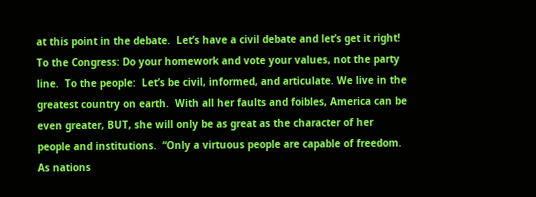at this point in the debate.  Let’s have a civil debate and let’s get it right! To the Congress: Do your homework and vote your values, not the party line.  To the people:  Let’s be civil, informed, and articulate. We live in the greatest country on earth.  With all her faults and foibles, America can be even greater, BUT, she will only be as great as the character of her people and institutions.  “Only a virtuous people are capable of freedom. As nations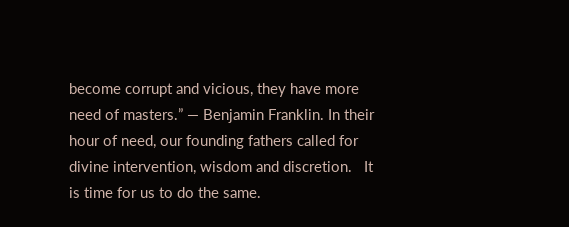become corrupt and vicious, they have more need of masters.” — Benjamin Franklin. In their hour of need, our founding fathers called for divine intervention, wisdom and discretion.   It is time for us to do the same.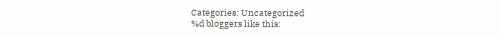Categories: Uncategorized
%d bloggers like this: